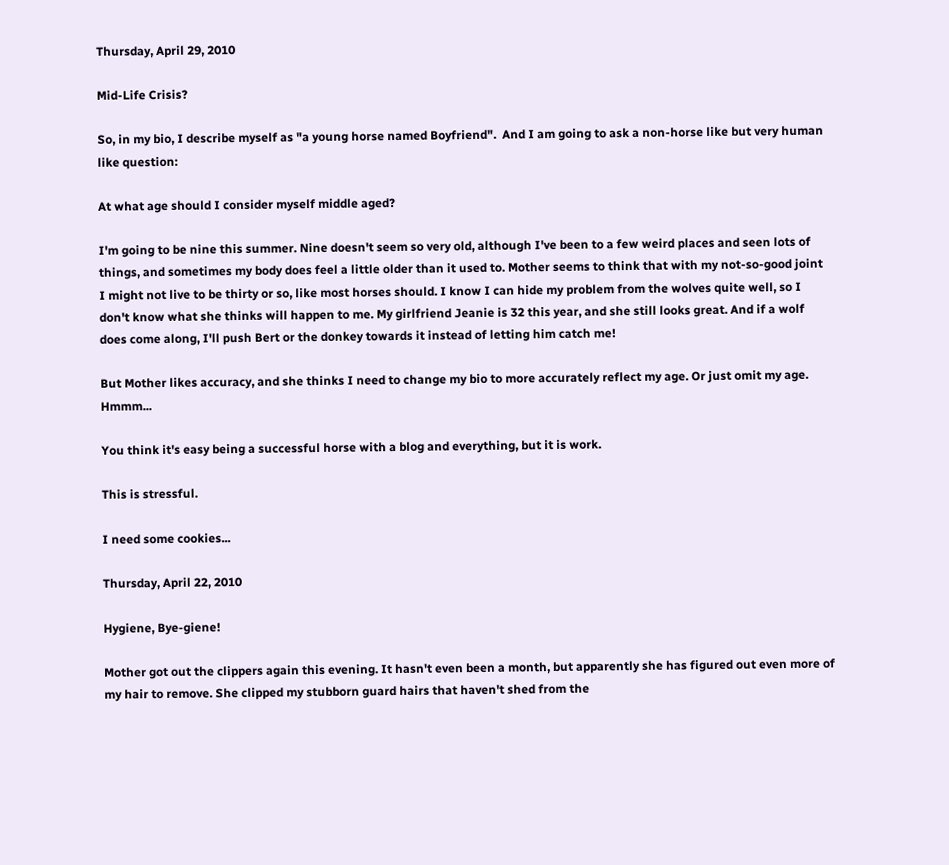Thursday, April 29, 2010

Mid-Life Crisis?

So, in my bio, I describe myself as "a young horse named Boyfriend".  And I am going to ask a non-horse like but very human like question:

At what age should I consider myself middle aged?

I'm going to be nine this summer. Nine doesn't seem so very old, although I've been to a few weird places and seen lots of things, and sometimes my body does feel a little older than it used to. Mother seems to think that with my not-so-good joint I might not live to be thirty or so, like most horses should. I know I can hide my problem from the wolves quite well, so I don't know what she thinks will happen to me. My girlfriend Jeanie is 32 this year, and she still looks great. And if a wolf does come along, I'll push Bert or the donkey towards it instead of letting him catch me!

But Mother likes accuracy, and she thinks I need to change my bio to more accurately reflect my age. Or just omit my age. Hmmm...

You think it's easy being a successful horse with a blog and everything, but it is work.

This is stressful.

I need some cookies...

Thursday, April 22, 2010

Hygiene, Bye-giene!

Mother got out the clippers again this evening. It hasn't even been a month, but apparently she has figured out even more of my hair to remove. She clipped my stubborn guard hairs that haven't shed from the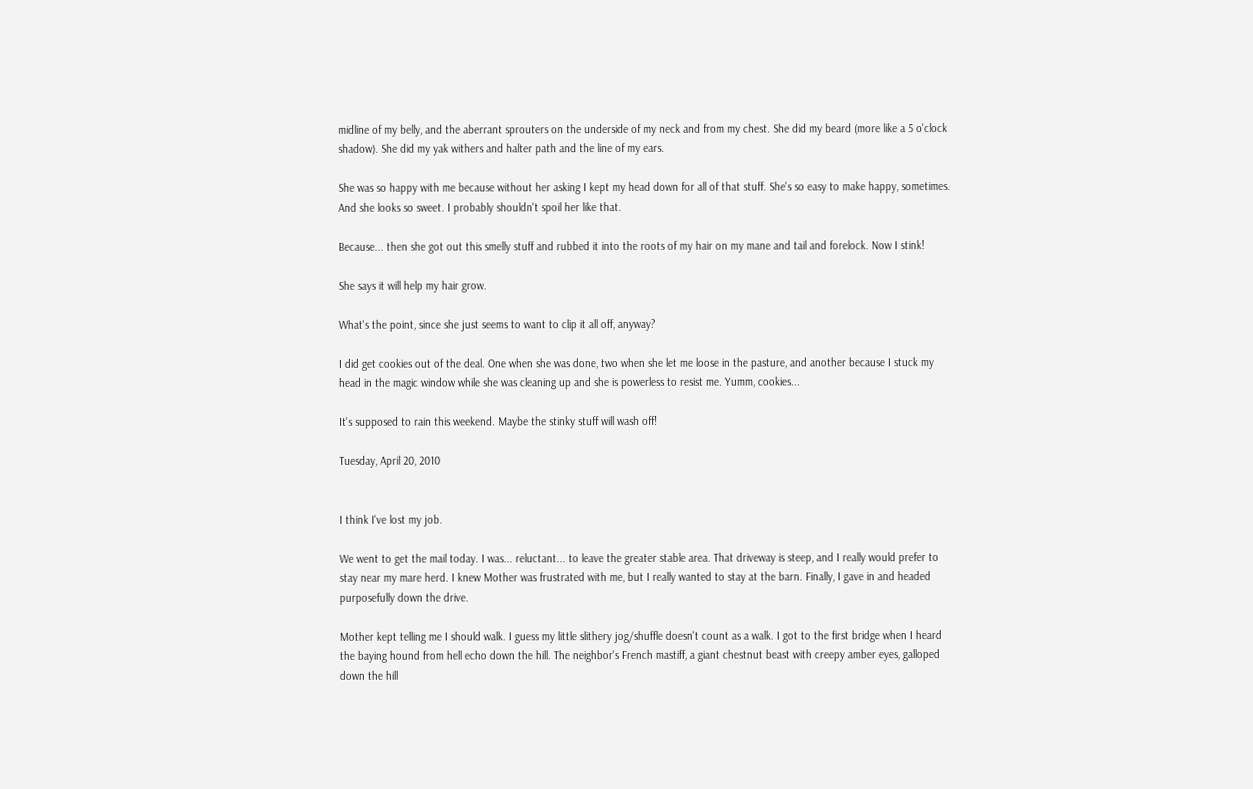midline of my belly, and the aberrant sprouters on the underside of my neck and from my chest. She did my beard (more like a 5 o'clock shadow). She did my yak withers and halter path and the line of my ears.

She was so happy with me because without her asking I kept my head down for all of that stuff. She's so easy to make happy, sometimes. And she looks so sweet. I probably shouldn't spoil her like that.

Because... then she got out this smelly stuff and rubbed it into the roots of my hair on my mane and tail and forelock. Now I stink!

She says it will help my hair grow.

What's the point, since she just seems to want to clip it all off, anyway?

I did get cookies out of the deal. One when she was done, two when she let me loose in the pasture, and another because I stuck my head in the magic window while she was cleaning up and she is powerless to resist me. Yumm, cookies...

It's supposed to rain this weekend. Maybe the stinky stuff will wash off!

Tuesday, April 20, 2010


I think I've lost my job.

We went to get the mail today. I was... reluctant... to leave the greater stable area. That driveway is steep, and I really would prefer to stay near my mare herd. I knew Mother was frustrated with me, but I really wanted to stay at the barn. Finally, I gave in and headed purposefully down the drive.

Mother kept telling me I should walk. I guess my little slithery jog/shuffle doesn't count as a walk. I got to the first bridge when I heard the baying hound from hell echo down the hill. The neighbor's French mastiff, a giant chestnut beast with creepy amber eyes, galloped down the hill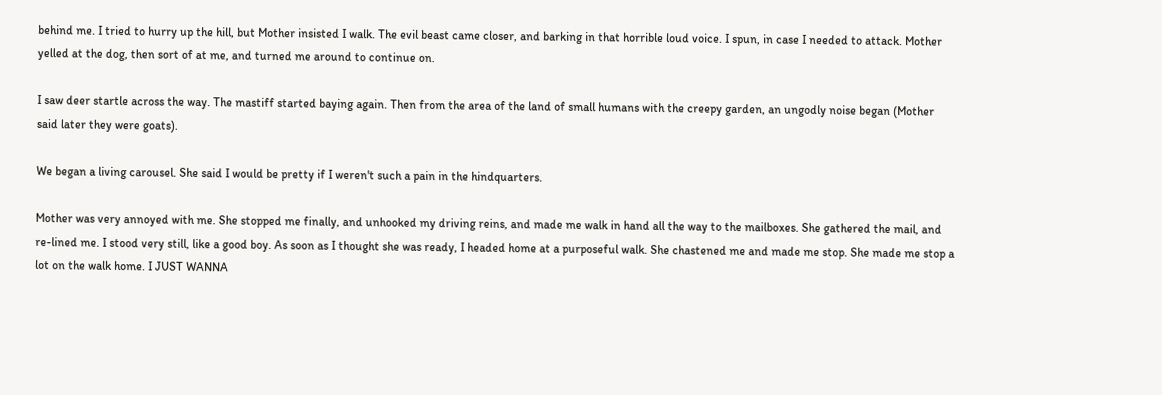behind me. I tried to hurry up the hill, but Mother insisted I walk. The evil beast came closer, and barking in that horrible loud voice. I spun, in case I needed to attack. Mother yelled at the dog, then sort of at me, and turned me around to continue on.

I saw deer startle across the way. The mastiff started baying again. Then from the area of the land of small humans with the creepy garden, an ungodly noise began (Mother said later they were goats).

We began a living carousel. She said I would be pretty if I weren't such a pain in the hindquarters.

Mother was very annoyed with me. She stopped me finally, and unhooked my driving reins, and made me walk in hand all the way to the mailboxes. She gathered the mail, and re-lined me. I stood very still, like a good boy. As soon as I thought she was ready, I headed home at a purposeful walk. She chastened me and made me stop. She made me stop a lot on the walk home. I JUST WANNA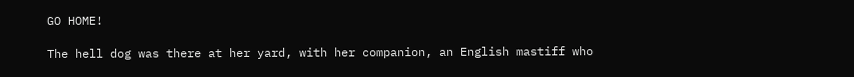GO HOME!

The hell dog was there at her yard, with her companion, an English mastiff who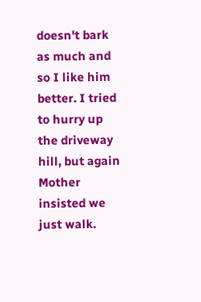doesn't bark as much and so I like him better. I tried to hurry up the driveway hill, but again Mother insisted we just walk.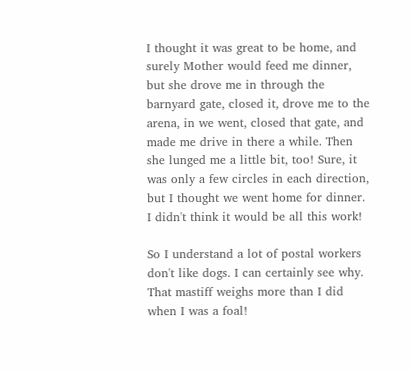I thought it was great to be home, and surely Mother would feed me dinner, but she drove me in through the barnyard gate, closed it, drove me to the arena, in we went, closed that gate, and made me drive in there a while. Then she lunged me a little bit, too! Sure, it was only a few circles in each direction, but I thought we went home for dinner. I didn't think it would be all this work!

So I understand a lot of postal workers don't like dogs. I can certainly see why. That mastiff weighs more than I did when I was a foal!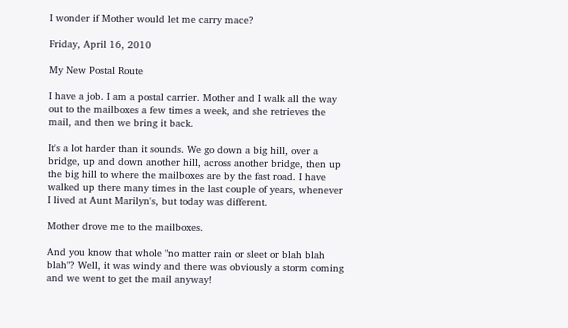I wonder if Mother would let me carry mace?

Friday, April 16, 2010

My New Postal Route

I have a job. I am a postal carrier. Mother and I walk all the way out to the mailboxes a few times a week, and she retrieves the mail, and then we bring it back.

It's a lot harder than it sounds. We go down a big hill, over a bridge, up and down another hill, across another bridge, then up the big hill to where the mailboxes are by the fast road. I have walked up there many times in the last couple of years, whenever I lived at Aunt Marilyn's, but today was different.

Mother drove me to the mailboxes.

And you know that whole "no matter rain or sleet or blah blah blah"? Well, it was windy and there was obviously a storm coming and we went to get the mail anyway!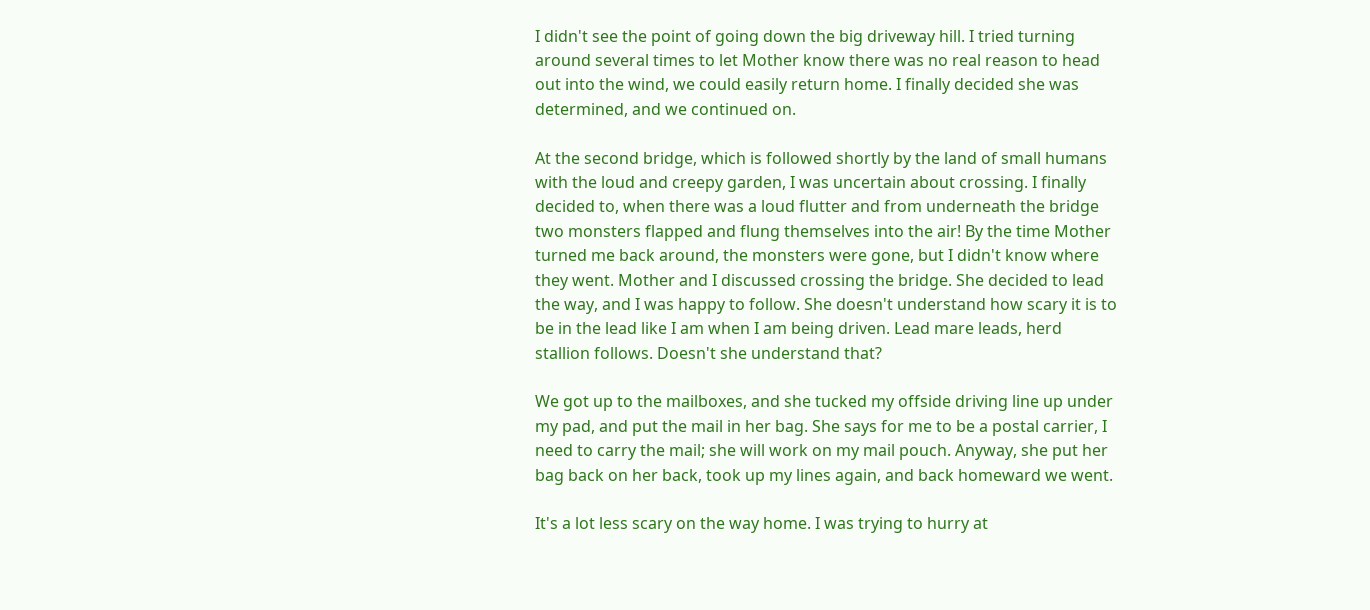I didn't see the point of going down the big driveway hill. I tried turning around several times to let Mother know there was no real reason to head out into the wind, we could easily return home. I finally decided she was determined, and we continued on.

At the second bridge, which is followed shortly by the land of small humans with the loud and creepy garden, I was uncertain about crossing. I finally decided to, when there was a loud flutter and from underneath the bridge two monsters flapped and flung themselves into the air! By the time Mother turned me back around, the monsters were gone, but I didn't know where they went. Mother and I discussed crossing the bridge. She decided to lead the way, and I was happy to follow. She doesn't understand how scary it is to be in the lead like I am when I am being driven. Lead mare leads, herd stallion follows. Doesn't she understand that?

We got up to the mailboxes, and she tucked my offside driving line up under my pad, and put the mail in her bag. She says for me to be a postal carrier, I need to carry the mail; she will work on my mail pouch. Anyway, she put her bag back on her back, took up my lines again, and back homeward we went.

It's a lot less scary on the way home. I was trying to hurry at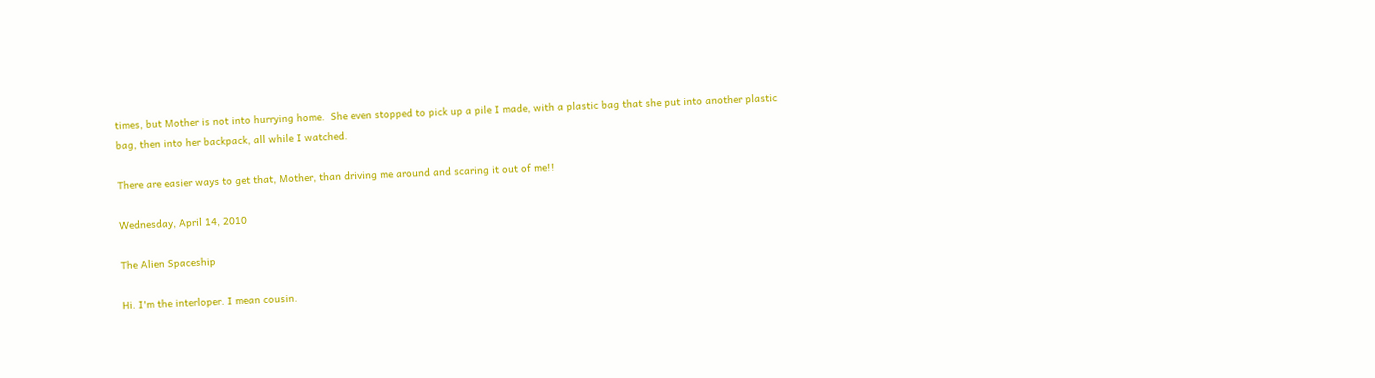times, but Mother is not into hurrying home.  She even stopped to pick up a pile I made, with a plastic bag that she put into another plastic bag, then into her backpack, all while I watched.

There are easier ways to get that, Mother, than driving me around and scaring it out of me!!

Wednesday, April 14, 2010

The Alien Spaceship

Hi. I'm the interloper. I mean cousin.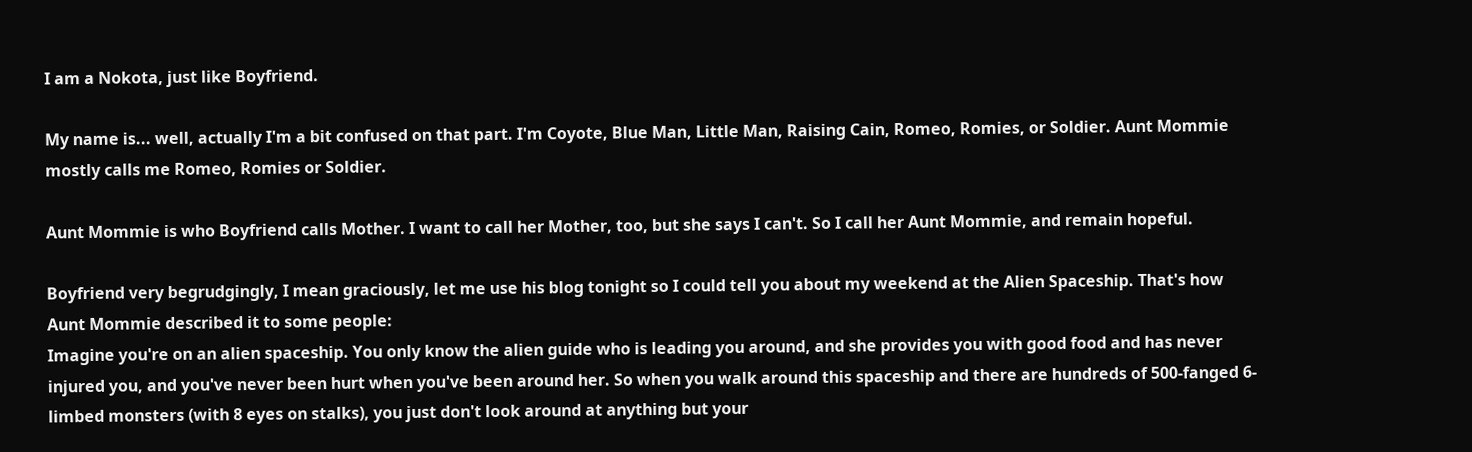I am a Nokota, just like Boyfriend.

My name is... well, actually I'm a bit confused on that part. I'm Coyote, Blue Man, Little Man, Raising Cain, Romeo, Romies, or Soldier. Aunt Mommie mostly calls me Romeo, Romies or Soldier.

Aunt Mommie is who Boyfriend calls Mother. I want to call her Mother, too, but she says I can't. So I call her Aunt Mommie, and remain hopeful.

Boyfriend very begrudgingly, I mean graciously, let me use his blog tonight so I could tell you about my weekend at the Alien Spaceship. That's how Aunt Mommie described it to some people:
Imagine you're on an alien spaceship. You only know the alien guide who is leading you around, and she provides you with good food and has never injured you, and you've never been hurt when you've been around her. So when you walk around this spaceship and there are hundreds of 500-fanged 6-limbed monsters (with 8 eyes on stalks), you just don't look around at anything but your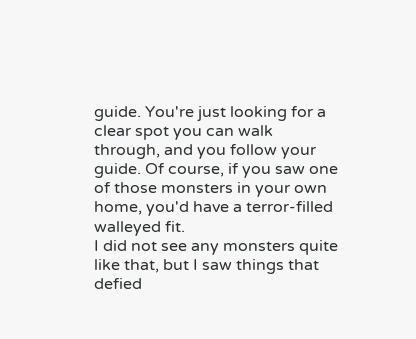guide. You're just looking for a clear spot you can walk through, and you follow your guide. Of course, if you saw one of those monsters in your own home, you'd have a terror-filled walleyed fit.
I did not see any monsters quite like that, but I saw things that defied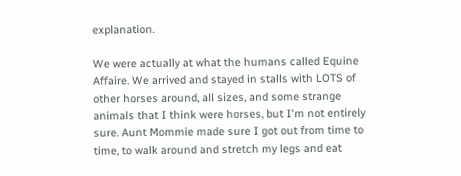explanation.

We were actually at what the humans called Equine Affaire. We arrived and stayed in stalls with LOTS of other horses around, all sizes, and some strange animals that I think were horses, but I'm not entirely sure. Aunt Mommie made sure I got out from time to time, to walk around and stretch my legs and eat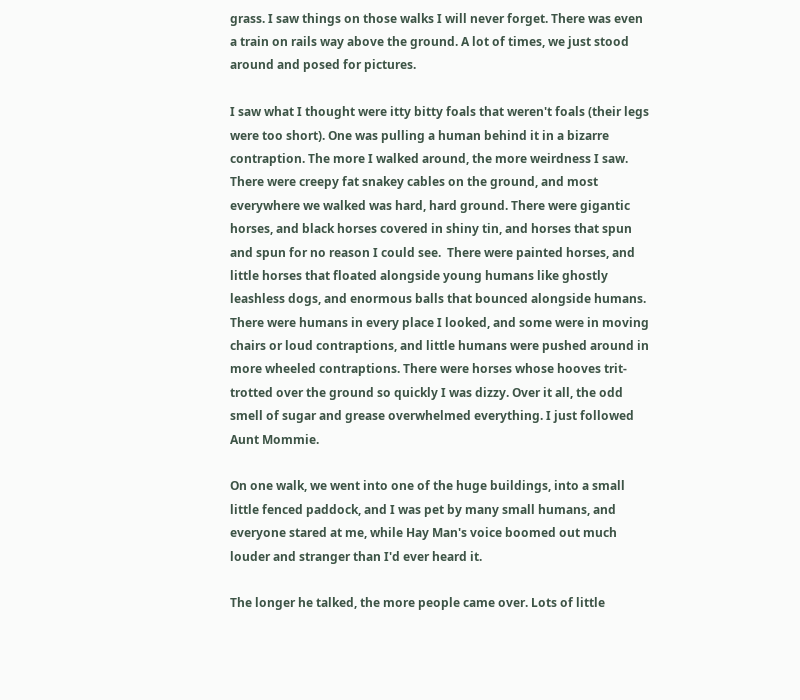grass. I saw things on those walks I will never forget. There was even a train on rails way above the ground. A lot of times, we just stood around and posed for pictures.

I saw what I thought were itty bitty foals that weren't foals (their legs were too short). One was pulling a human behind it in a bizarre contraption. The more I walked around, the more weirdness I saw. There were creepy fat snakey cables on the ground, and most everywhere we walked was hard, hard ground. There were gigantic horses, and black horses covered in shiny tin, and horses that spun and spun for no reason I could see.  There were painted horses, and little horses that floated alongside young humans like ghostly leashless dogs, and enormous balls that bounced alongside humans. There were humans in every place I looked, and some were in moving chairs or loud contraptions, and little humans were pushed around in more wheeled contraptions. There were horses whose hooves trit-trotted over the ground so quickly I was dizzy. Over it all, the odd smell of sugar and grease overwhelmed everything. I just followed Aunt Mommie.

On one walk, we went into one of the huge buildings, into a small little fenced paddock, and I was pet by many small humans, and everyone stared at me, while Hay Man's voice boomed out much louder and stranger than I'd ever heard it.

The longer he talked, the more people came over. Lots of little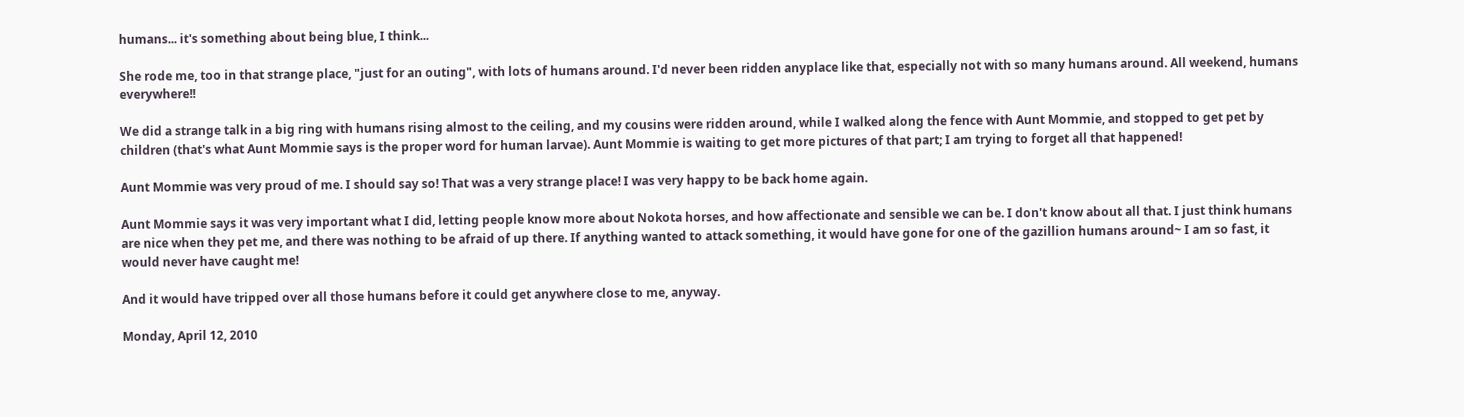humans... it's something about being blue, I think...

She rode me, too in that strange place, "just for an outing", with lots of humans around. I'd never been ridden anyplace like that, especially not with so many humans around. All weekend, humans everywhere!!

We did a strange talk in a big ring with humans rising almost to the ceiling, and my cousins were ridden around, while I walked along the fence with Aunt Mommie, and stopped to get pet by children (that's what Aunt Mommie says is the proper word for human larvae). Aunt Mommie is waiting to get more pictures of that part; I am trying to forget all that happened!

Aunt Mommie was very proud of me. I should say so! That was a very strange place! I was very happy to be back home again.

Aunt Mommie says it was very important what I did, letting people know more about Nokota horses, and how affectionate and sensible we can be. I don't know about all that. I just think humans are nice when they pet me, and there was nothing to be afraid of up there. If anything wanted to attack something, it would have gone for one of the gazillion humans around~ I am so fast, it would never have caught me!

And it would have tripped over all those humans before it could get anywhere close to me, anyway.

Monday, April 12, 2010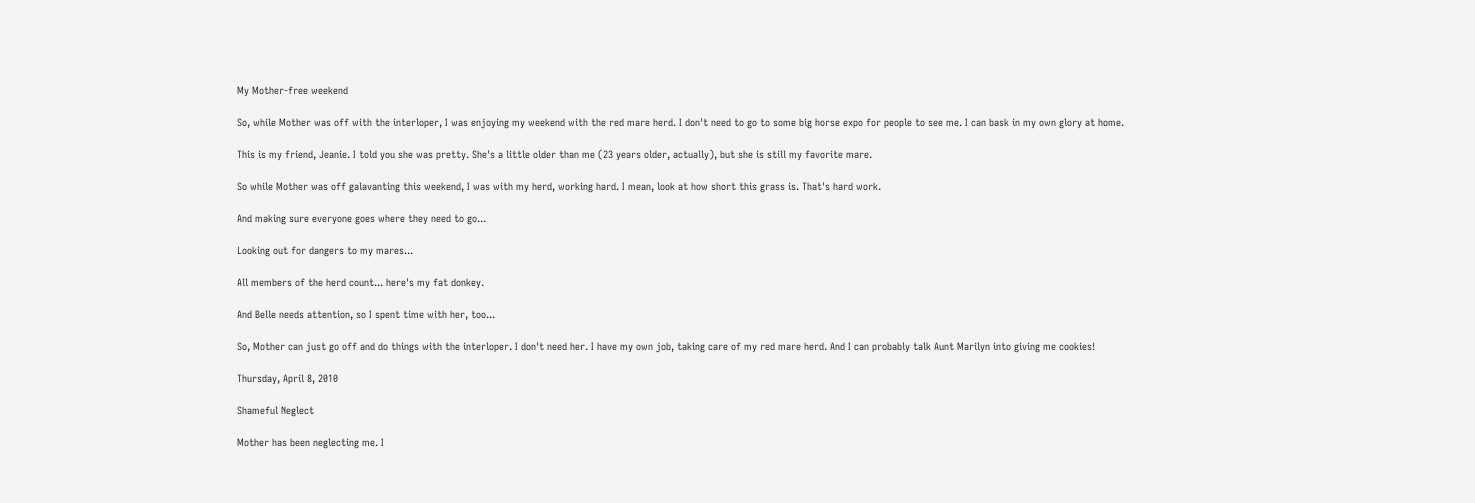My Mother-free weekend

So, while Mother was off with the interloper, I was enjoying my weekend with the red mare herd. I don't need to go to some big horse expo for people to see me. I can bask in my own glory at home.

This is my friend, Jeanie. I told you she was pretty. She's a little older than me (23 years older, actually), but she is still my favorite mare.

So while Mother was off galavanting this weekend, I was with my herd, working hard. I mean, look at how short this grass is. That's hard work.

And making sure everyone goes where they need to go...

Looking out for dangers to my mares...

All members of the herd count... here's my fat donkey.

And Belle needs attention, so I spent time with her, too...

So, Mother can just go off and do things with the interloper. I don't need her. I have my own job, taking care of my red mare herd. And I can probably talk Aunt Marilyn into giving me cookies!

Thursday, April 8, 2010

Shameful Neglect

Mother has been neglecting me. I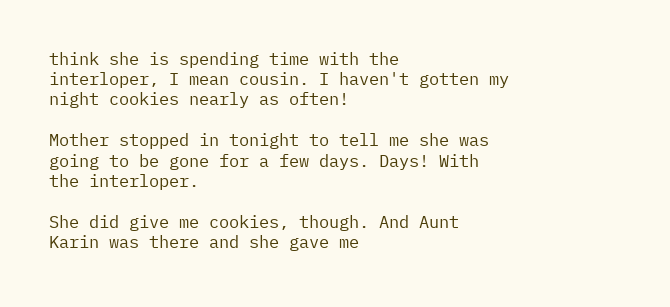think she is spending time with the interloper, I mean cousin. I haven't gotten my night cookies nearly as often!

Mother stopped in tonight to tell me she was going to be gone for a few days. Days! With the interloper.

She did give me cookies, though. And Aunt Karin was there and she gave me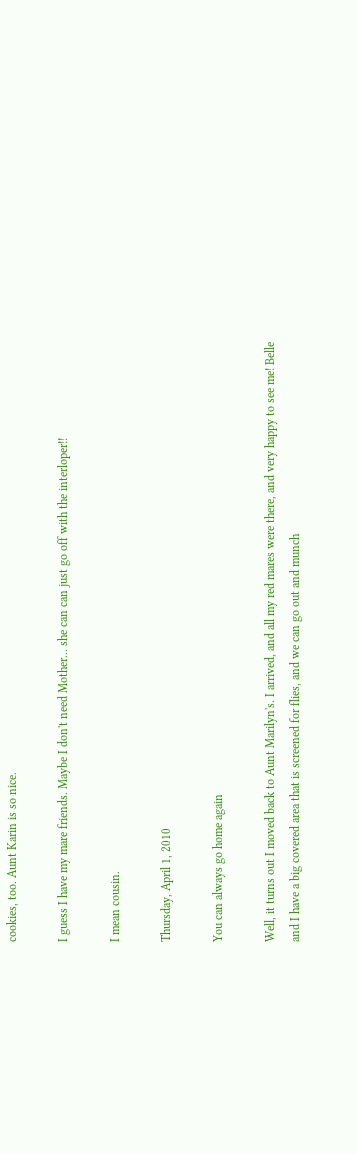cookies, too. Aunt Karin is so nice.

I guess I have my mare friends. Maybe I don't need Mother... she can can just go off with the interloper!!

I mean cousin.

Thursday, April 1, 2010

You can always go home again

Well, it turns out I moved back to Aunt Marilyn's. I arrived, and all my red mares were there, and very happy to see me! Belle and I have a big covered area that is screened for flies, and we can go out and munch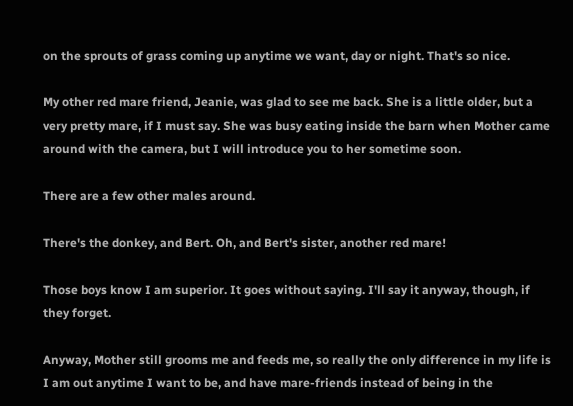on the sprouts of grass coming up anytime we want, day or night. That's so nice.

My other red mare friend, Jeanie, was glad to see me back. She is a little older, but a very pretty mare, if I must say. She was busy eating inside the barn when Mother came around with the camera, but I will introduce you to her sometime soon.

There are a few other males around.

There's the donkey, and Bert. Oh, and Bert's sister, another red mare!

Those boys know I am superior. It goes without saying. I'll say it anyway, though, if they forget.

Anyway, Mother still grooms me and feeds me, so really the only difference in my life is I am out anytime I want to be, and have mare-friends instead of being in the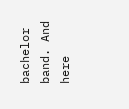bachelor band. And here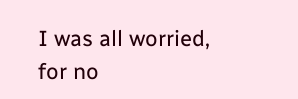I was all worried, for no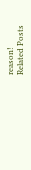reason!
Related Posts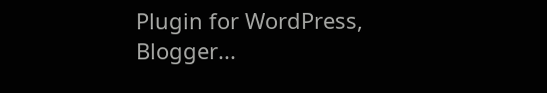Plugin for WordPress, Blogger...